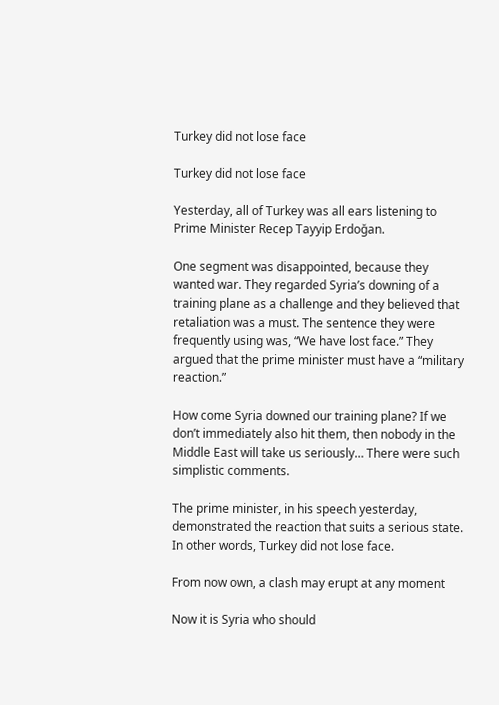Turkey did not lose face

Turkey did not lose face

Yesterday, all of Turkey was all ears listening to Prime Minister Recep Tayyip Erdoğan.

One segment was disappointed, because they wanted war. They regarded Syria’s downing of a training plane as a challenge and they believed that retaliation was a must. The sentence they were frequently using was, “We have lost face.” They argued that the prime minister must have a “military reaction.”

How come Syria downed our training plane? If we don’t immediately also hit them, then nobody in the Middle East will take us seriously… There were such simplistic comments.

The prime minister, in his speech yesterday, demonstrated the reaction that suits a serious state. In other words, Turkey did not lose face.

From now own, a clash may erupt at any moment

Now it is Syria who should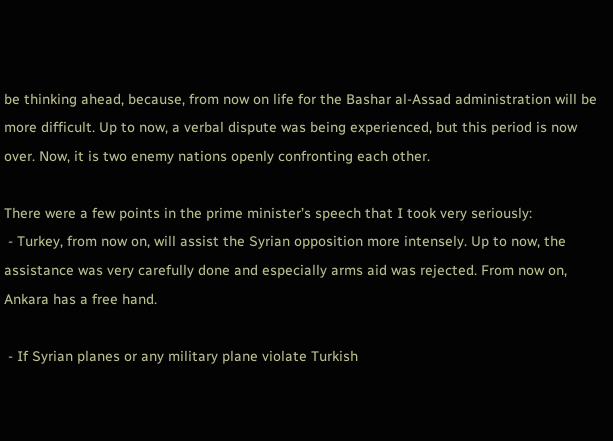be thinking ahead, because, from now on life for the Bashar al-Assad administration will be more difficult. Up to now, a verbal dispute was being experienced, but this period is now over. Now, it is two enemy nations openly confronting each other.

There were a few points in the prime minister’s speech that I took very seriously:
 - Turkey, from now on, will assist the Syrian opposition more intensely. Up to now, the assistance was very carefully done and especially arms aid was rejected. From now on, Ankara has a free hand.

 - If Syrian planes or any military plane violate Turkish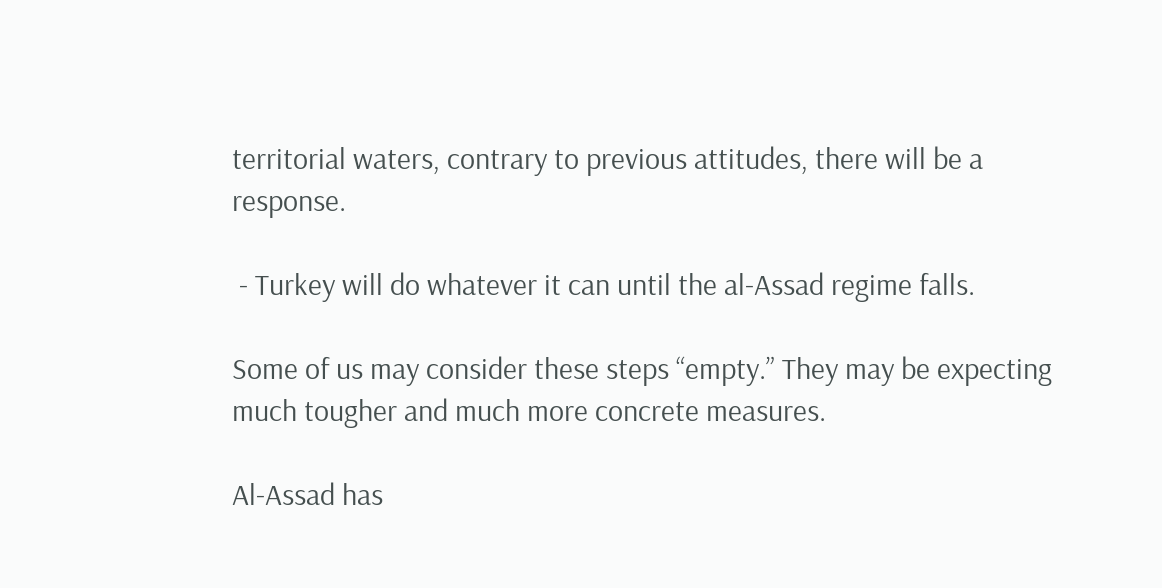territorial waters, contrary to previous attitudes, there will be a response.

 - Turkey will do whatever it can until the al-Assad regime falls.

Some of us may consider these steps “empty.” They may be expecting much tougher and much more concrete measures.

Al-Assad has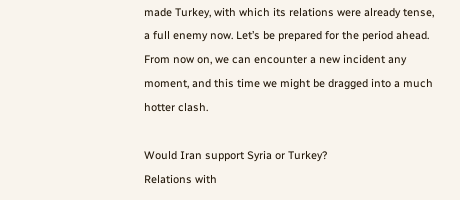made Turkey, with which its relations were already tense, a full enemy now. Let’s be prepared for the period ahead. From now on, we can encounter a new incident any moment, and this time we might be dragged into a much hotter clash.

Would Iran support Syria or Turkey?
Relations with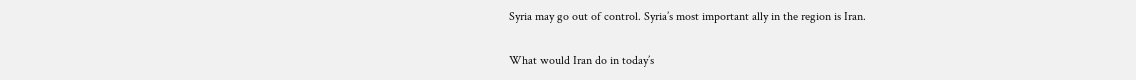Syria may go out of control. Syria’s most important ally in the region is Iran.

What would Iran do in today’s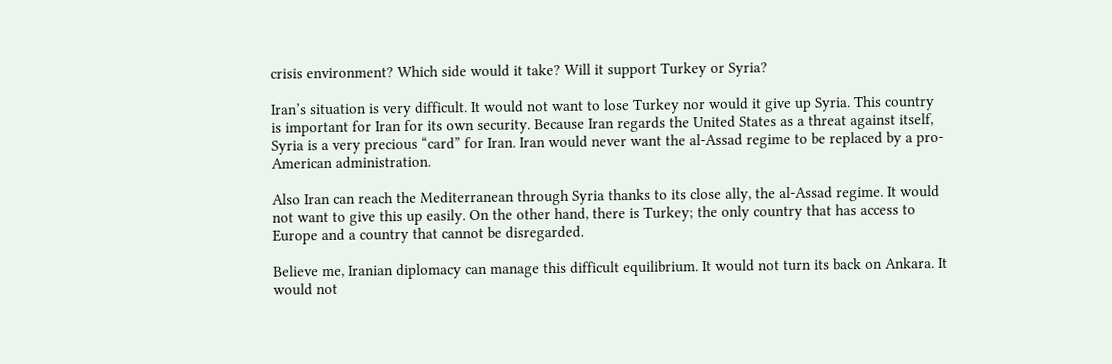crisis environment? Which side would it take? Will it support Turkey or Syria?

Iran’s situation is very difficult. It would not want to lose Turkey nor would it give up Syria. This country is important for Iran for its own security. Because Iran regards the United States as a threat against itself, Syria is a very precious “card” for Iran. Iran would never want the al-Assad regime to be replaced by a pro-American administration.

Also Iran can reach the Mediterranean through Syria thanks to its close ally, the al-Assad regime. It would not want to give this up easily. On the other hand, there is Turkey; the only country that has access to Europe and a country that cannot be disregarded.

Believe me, Iranian diplomacy can manage this difficult equilibrium. It would not turn its back on Ankara. It would not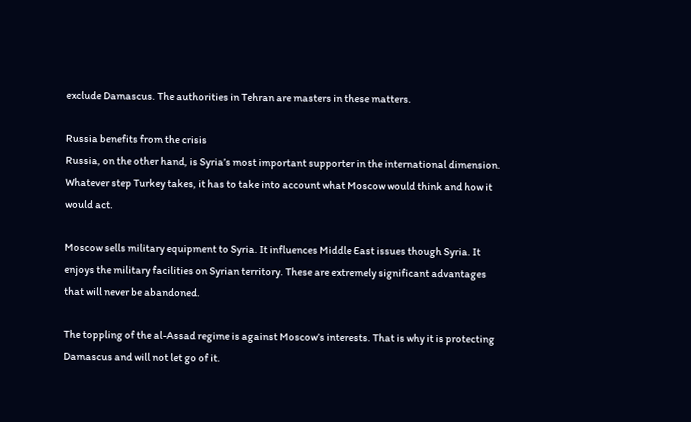exclude Damascus. The authorities in Tehran are masters in these matters.

Russia benefits from the crisis
Russia, on the other hand, is Syria’s most important supporter in the international dimension. Whatever step Turkey takes, it has to take into account what Moscow would think and how it would act.

Moscow sells military equipment to Syria. It influences Middle East issues though Syria. It enjoys the military facilities on Syrian territory. These are extremely significant advantages that will never be abandoned.

The toppling of the al-Assad regime is against Moscow’s interests. That is why it is protecting Damascus and will not let go of it.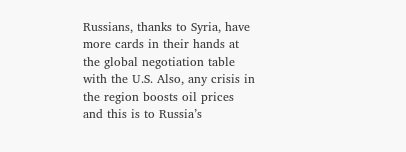Russians, thanks to Syria, have more cards in their hands at the global negotiation table with the U.S. Also, any crisis in the region boosts oil prices and this is to Russia’s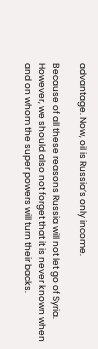advantage. Now, oil is Russia’s only income.

Because of all these reasons Russia will not let go of Syria. However, we should also not forget that it is never known when and on whom the super powers will turn their backs.